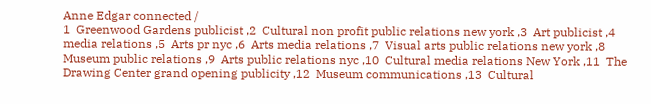Anne Edgar connected /
1  Greenwood Gardens publicist ,2  Cultural non profit public relations new york ,3  Art publicist ,4  media relations ,5  Arts pr nyc ,6  Arts media relations ,7  Visual arts public relations new york ,8  Museum public relations ,9  Arts public relations nyc ,10  Cultural media relations New York ,11  The Drawing Center grand opening publicity ,12  Museum communications ,13  Cultural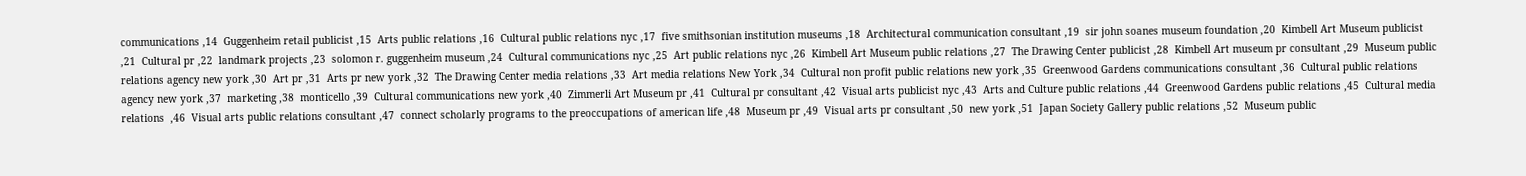communications ,14  Guggenheim retail publicist ,15  Arts public relations ,16  Cultural public relations nyc ,17  five smithsonian institution museums ,18  Architectural communication consultant ,19  sir john soanes museum foundation ,20  Kimbell Art Museum publicist ,21  Cultural pr ,22  landmark projects ,23  solomon r. guggenheim museum ,24  Cultural communications nyc ,25  Art public relations nyc ,26  Kimbell Art Museum public relations ,27  The Drawing Center publicist ,28  Kimbell Art museum pr consultant ,29  Museum public relations agency new york ,30  Art pr ,31  Arts pr new york ,32  The Drawing Center media relations ,33  Art media relations New York ,34  Cultural non profit public relations new york ,35  Greenwood Gardens communications consultant ,36  Cultural public relations agency new york ,37  marketing ,38  monticello ,39  Cultural communications new york ,40  Zimmerli Art Museum pr ,41  Cultural pr consultant ,42  Visual arts publicist nyc ,43  Arts and Culture public relations ,44  Greenwood Gardens public relations ,45  Cultural media relations  ,46  Visual arts public relations consultant ,47  connect scholarly programs to the preoccupations of american life ,48  Museum pr ,49  Visual arts pr consultant ,50  new york ,51  Japan Society Gallery public relations ,52  Museum public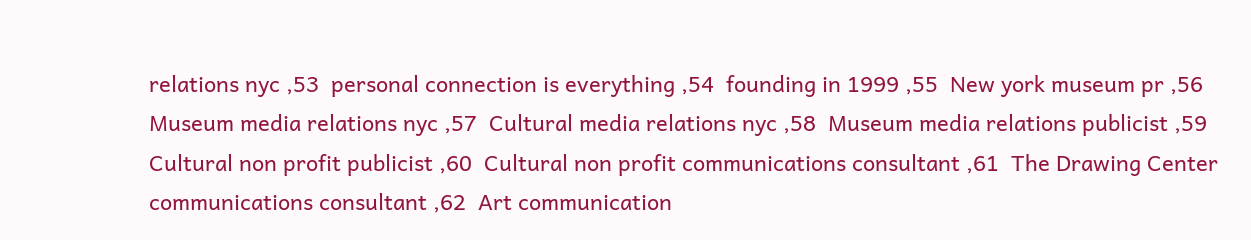relations nyc ,53  personal connection is everything ,54  founding in 1999 ,55  New york museum pr ,56  Museum media relations nyc ,57  Cultural media relations nyc ,58  Museum media relations publicist ,59  Cultural non profit publicist ,60  Cultural non profit communications consultant ,61  The Drawing Center communications consultant ,62  Art communication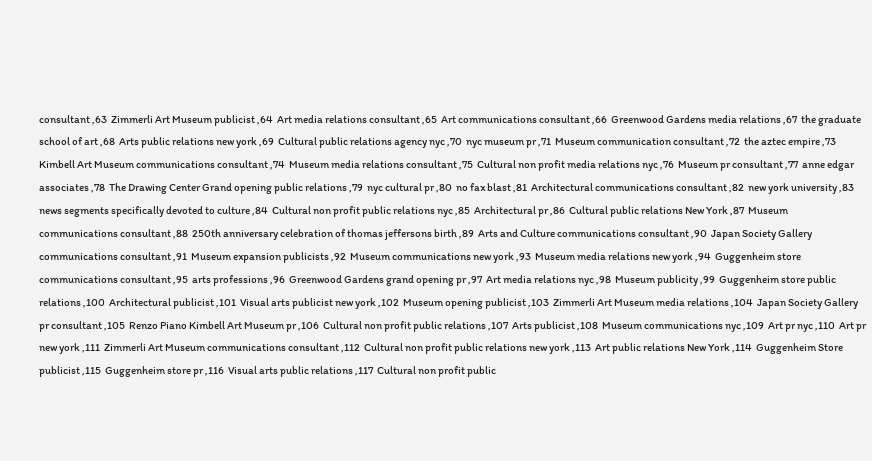consultant ,63  Zimmerli Art Museum publicist ,64  Art media relations consultant ,65  Art communications consultant ,66  Greenwood Gardens media relations ,67  the graduate school of art ,68  Arts public relations new york ,69  Cultural public relations agency nyc ,70  nyc museum pr ,71  Museum communication consultant ,72  the aztec empire ,73  Kimbell Art Museum communications consultant ,74  Museum media relations consultant ,75  Cultural non profit media relations nyc ,76  Museum pr consultant ,77  anne edgar associates ,78  The Drawing Center Grand opening public relations ,79  nyc cultural pr ,80  no fax blast ,81  Architectural communications consultant ,82  new york university ,83  news segments specifically devoted to culture ,84  Cultural non profit public relations nyc ,85  Architectural pr ,86  Cultural public relations New York ,87  Museum communications consultant ,88  250th anniversary celebration of thomas jeffersons birth ,89  Arts and Culture communications consultant ,90  Japan Society Gallery communications consultant ,91  Museum expansion publicists ,92  Museum communications new york ,93  Museum media relations new york ,94  Guggenheim store communications consultant ,95  arts professions ,96  Greenwood Gardens grand opening pr ,97  Art media relations nyc ,98  Museum publicity ,99  Guggenheim store public relations ,100  Architectural publicist ,101  Visual arts publicist new york ,102  Museum opening publicist ,103  Zimmerli Art Museum media relations ,104  Japan Society Gallery pr consultant ,105  Renzo Piano Kimbell Art Museum pr ,106  Cultural non profit public relations ,107  Arts publicist ,108  Museum communications nyc ,109  Art pr nyc ,110  Art pr new york ,111  Zimmerli Art Museum communications consultant ,112  Cultural non profit public relations new york ,113  Art public relations New York ,114  Guggenheim Store publicist ,115  Guggenheim store pr ,116  Visual arts public relations ,117  Cultural non profit public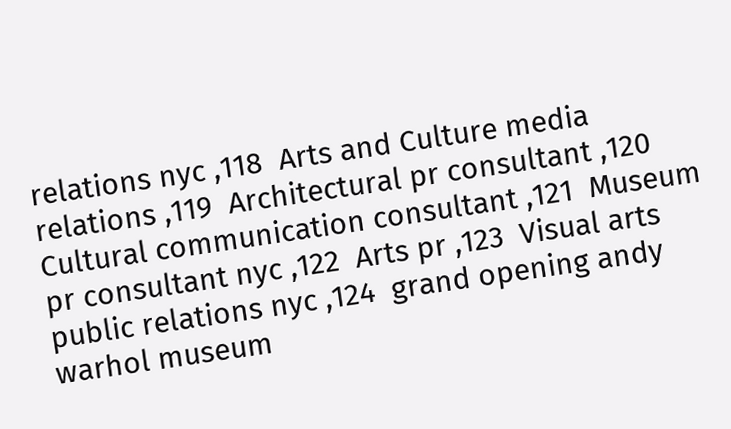relations nyc ,118  Arts and Culture media relations ,119  Architectural pr consultant ,120  Cultural communication consultant ,121  Museum pr consultant nyc ,122  Arts pr ,123  Visual arts public relations nyc ,124  grand opening andy warhol museum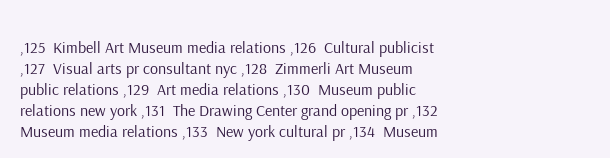,125  Kimbell Art Museum media relations ,126  Cultural publicist ,127  Visual arts pr consultant nyc ,128  Zimmerli Art Museum public relations ,129  Art media relations ,130  Museum public relations new york ,131  The Drawing Center grand opening pr ,132  Museum media relations ,133  New york cultural pr ,134  Museum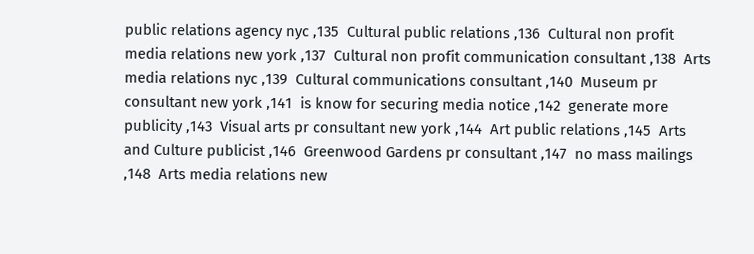public relations agency nyc ,135  Cultural public relations ,136  Cultural non profit media relations new york ,137  Cultural non profit communication consultant ,138  Arts media relations nyc ,139  Cultural communications consultant ,140  Museum pr consultant new york ,141  is know for securing media notice ,142  generate more publicity ,143  Visual arts pr consultant new york ,144  Art public relations ,145  Arts and Culture publicist ,146  Greenwood Gardens pr consultant ,147  no mass mailings ,148  Arts media relations new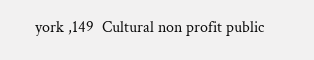york ,149  Cultural non profit public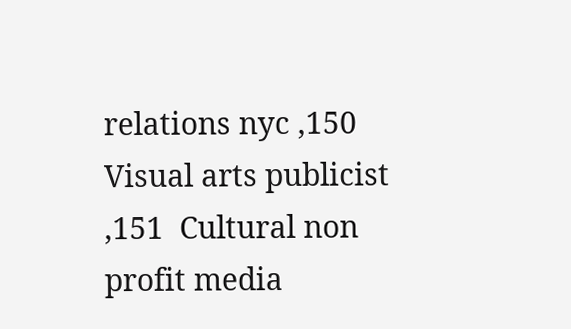relations nyc ,150  Visual arts publicist ,151  Cultural non profit media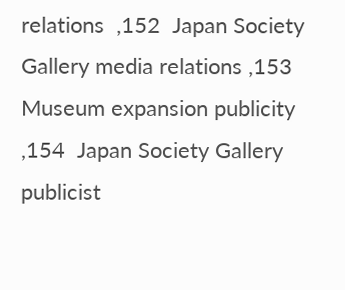relations  ,152  Japan Society Gallery media relations ,153  Museum expansion publicity ,154  Japan Society Gallery publicist